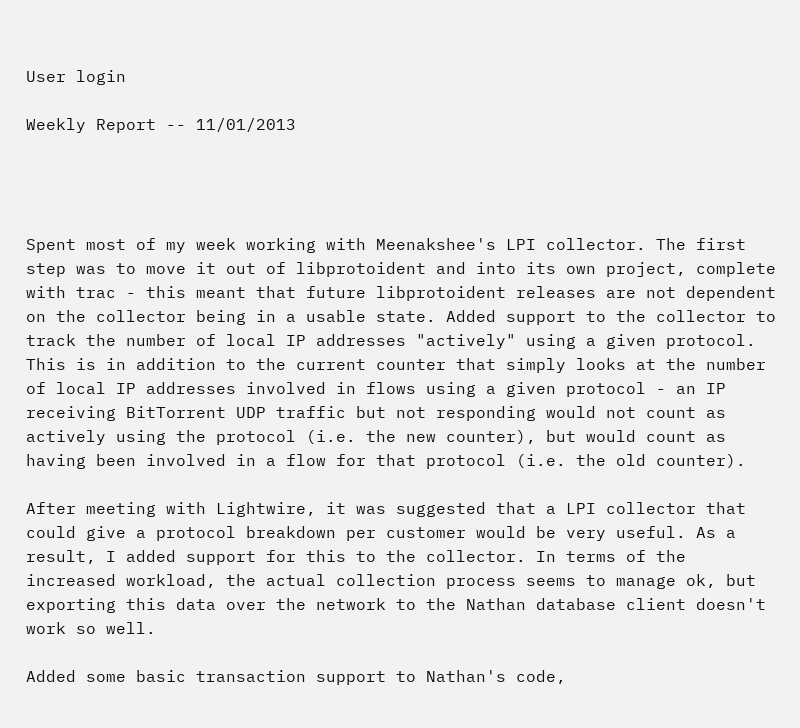User login

Weekly Report -- 11/01/2013




Spent most of my week working with Meenakshee's LPI collector. The first step was to move it out of libprotoident and into its own project, complete with trac - this meant that future libprotoident releases are not dependent on the collector being in a usable state. Added support to the collector to track the number of local IP addresses "actively" using a given protocol. This is in addition to the current counter that simply looks at the number of local IP addresses involved in flows using a given protocol - an IP receiving BitTorrent UDP traffic but not responding would not count as actively using the protocol (i.e. the new counter), but would count as having been involved in a flow for that protocol (i.e. the old counter).

After meeting with Lightwire, it was suggested that a LPI collector that could give a protocol breakdown per customer would be very useful. As a result, I added support for this to the collector. In terms of the increased workload, the actual collection process seems to manage ok, but exporting this data over the network to the Nathan database client doesn't work so well.

Added some basic transaction support to Nathan's code,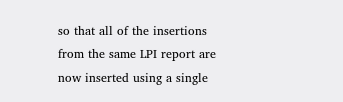so that all of the insertions from the same LPI report are now inserted using a single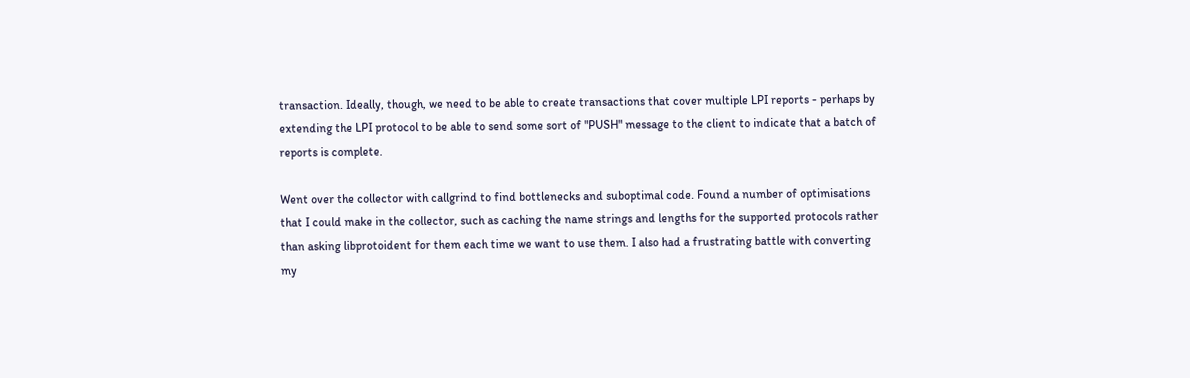transaction. Ideally, though, we need to be able to create transactions that cover multiple LPI reports - perhaps by extending the LPI protocol to be able to send some sort of "PUSH" message to the client to indicate that a batch of reports is complete.

Went over the collector with callgrind to find bottlenecks and suboptimal code. Found a number of optimisations that I could make in the collector, such as caching the name strings and lengths for the supported protocols rather than asking libprotoident for them each time we want to use them. I also had a frustrating battle with converting my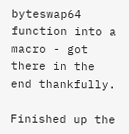byteswap64 function into a macro - got there in the end thankfully.

Finished up the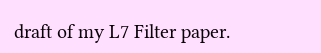draft of my L7 Filter paper.